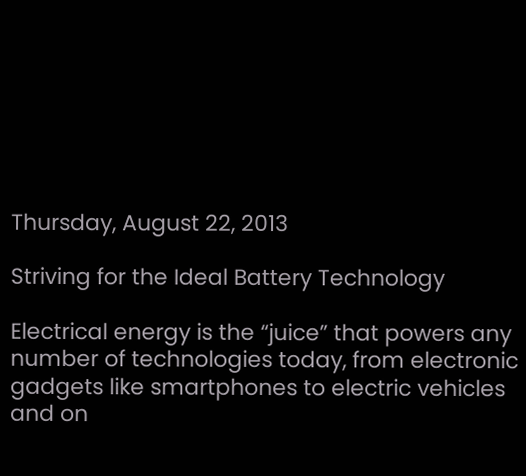Thursday, August 22, 2013

Striving for the Ideal Battery Technology

Electrical energy is the “juice” that powers any number of technologies today, from electronic gadgets like smartphones to electric vehicles and on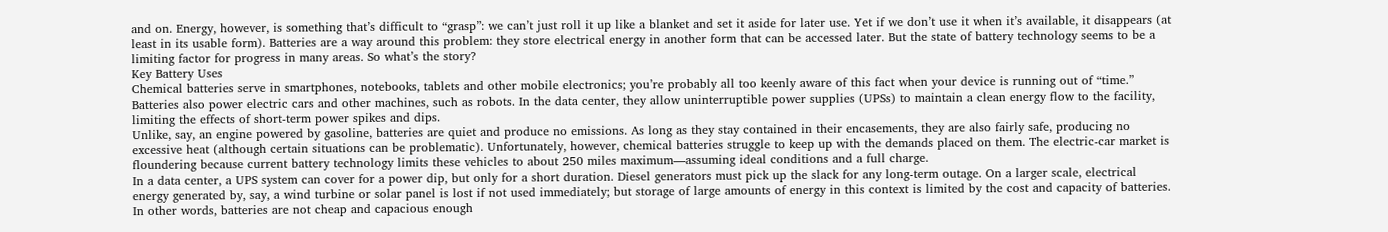and on. Energy, however, is something that’s difficult to “grasp”: we can’t just roll it up like a blanket and set it aside for later use. Yet if we don’t use it when it’s available, it disappears (at least in its usable form). Batteries are a way around this problem: they store electrical energy in another form that can be accessed later. But the state of battery technology seems to be a limiting factor for progress in many areas. So what’s the story?
Key Battery Uses
Chemical batteries serve in smartphones, notebooks, tablets and other mobile electronics; you’re probably all too keenly aware of this fact when your device is running out of “time.” Batteries also power electric cars and other machines, such as robots. In the data center, they allow uninterruptible power supplies (UPSs) to maintain a clean energy flow to the facility, limiting the effects of short-term power spikes and dips.
Unlike, say, an engine powered by gasoline, batteries are quiet and produce no emissions. As long as they stay contained in their encasements, they are also fairly safe, producing no excessive heat (although certain situations can be problematic). Unfortunately, however, chemical batteries struggle to keep up with the demands placed on them. The electric-car market is floundering because current battery technology limits these vehicles to about 250 miles maximum—assuming ideal conditions and a full charge.
In a data center, a UPS system can cover for a power dip, but only for a short duration. Diesel generators must pick up the slack for any long-term outage. On a larger scale, electrical energy generated by, say, a wind turbine or solar panel is lost if not used immediately; but storage of large amounts of energy in this context is limited by the cost and capacity of batteries. In other words, batteries are not cheap and capacious enough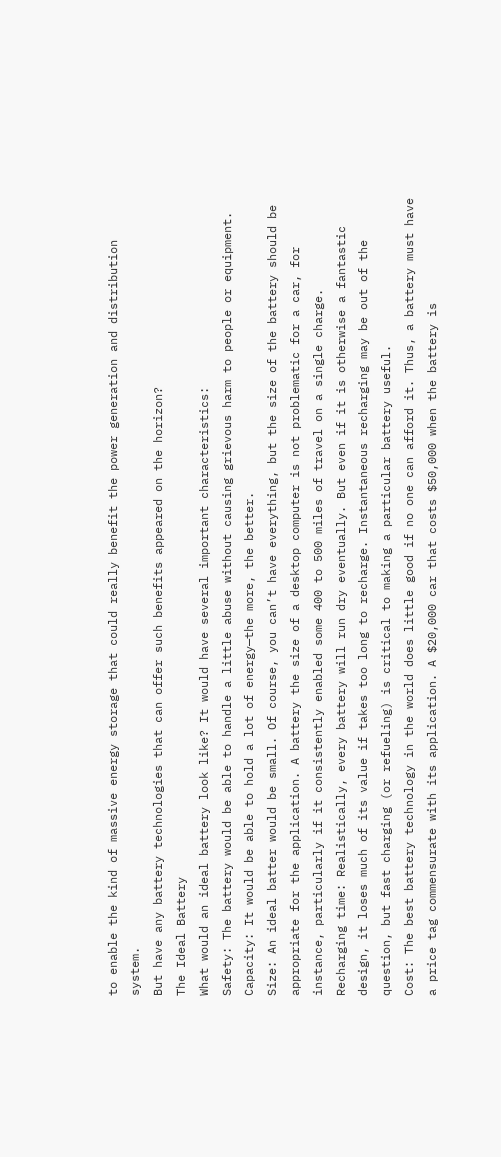to enable the kind of massive energy storage that could really benefit the power generation and distribution system.
But have any battery technologies that can offer such benefits appeared on the horizon?
The Ideal Battery
What would an ideal battery look like? It would have several important characteristics:
Safety: The battery would be able to handle a little abuse without causing grievous harm to people or equipment.
Capacity: It would be able to hold a lot of energy—the more, the better.
Size: An ideal batter would be small. Of course, you can’t have everything, but the size of the battery should be appropriate for the application. A battery the size of a desktop computer is not problematic for a car, for instance, particularly if it consistently enabled some 400 to 500 miles of travel on a single charge.
Recharging time: Realistically, every battery will run dry eventually. But even if it is otherwise a fantastic design, it loses much of its value if takes too long to recharge. Instantaneous recharging may be out of the question, but fast charging (or refueling) is critical to making a particular battery useful.
Cost: The best battery technology in the world does little good if no one can afford it. Thus, a battery must have a price tag commensurate with its application. A $20,000 car that costs $50,000 when the battery is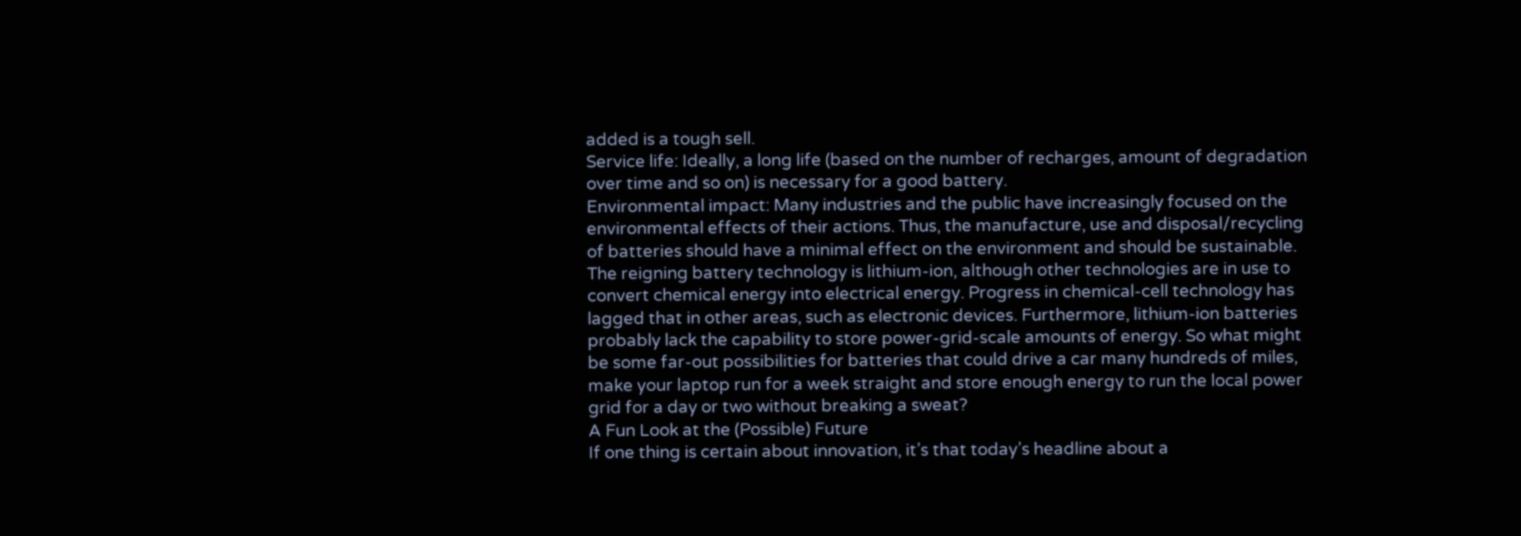added is a tough sell.
Service life: Ideally, a long life (based on the number of recharges, amount of degradation over time and so on) is necessary for a good battery.
Environmental impact: Many industries and the public have increasingly focused on the environmental effects of their actions. Thus, the manufacture, use and disposal/recycling of batteries should have a minimal effect on the environment and should be sustainable.
The reigning battery technology is lithium-ion, although other technologies are in use to convert chemical energy into electrical energy. Progress in chemical-cell technology has lagged that in other areas, such as electronic devices. Furthermore, lithium-ion batteries probably lack the capability to store power-grid-scale amounts of energy. So what might be some far-out possibilities for batteries that could drive a car many hundreds of miles, make your laptop run for a week straight and store enough energy to run the local power grid for a day or two without breaking a sweat?
A Fun Look at the (Possible) Future
If one thing is certain about innovation, it’s that today’s headline about a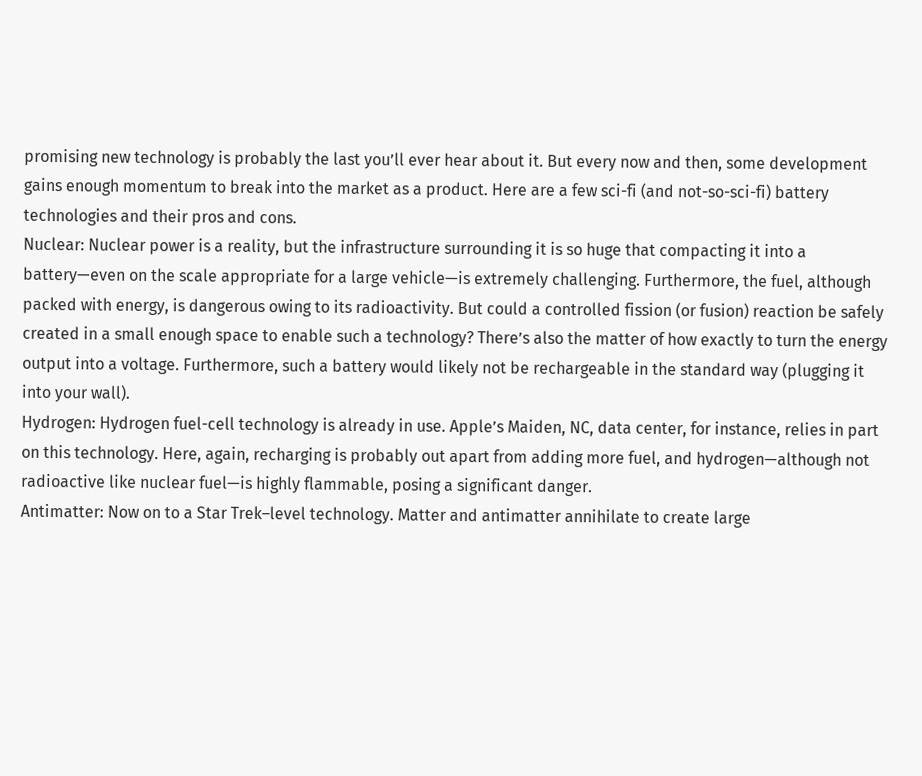promising new technology is probably the last you’ll ever hear about it. But every now and then, some development gains enough momentum to break into the market as a product. Here are a few sci-fi (and not-so-sci-fi) battery technologies and their pros and cons.
Nuclear: Nuclear power is a reality, but the infrastructure surrounding it is so huge that compacting it into a battery—even on the scale appropriate for a large vehicle—is extremely challenging. Furthermore, the fuel, although packed with energy, is dangerous owing to its radioactivity. But could a controlled fission (or fusion) reaction be safely created in a small enough space to enable such a technology? There’s also the matter of how exactly to turn the energy output into a voltage. Furthermore, such a battery would likely not be rechargeable in the standard way (plugging it into your wall).
Hydrogen: Hydrogen fuel-cell technology is already in use. Apple’s Maiden, NC, data center, for instance, relies in part on this technology. Here, again, recharging is probably out apart from adding more fuel, and hydrogen—although not radioactive like nuclear fuel—is highly flammable, posing a significant danger.
Antimatter: Now on to a Star Trek–level technology. Matter and antimatter annihilate to create large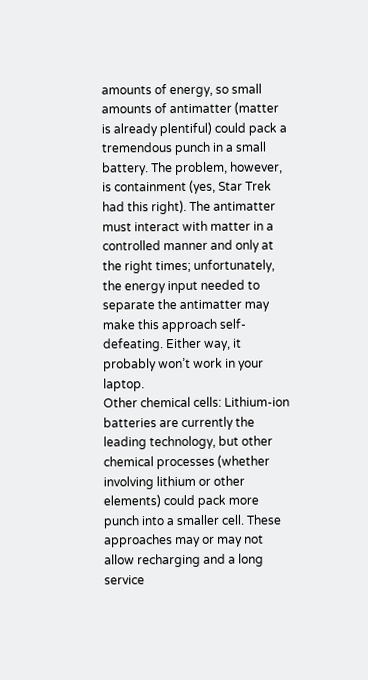amounts of energy, so small amounts of antimatter (matter is already plentiful) could pack a tremendous punch in a small battery. The problem, however, is containment (yes, Star Trek had this right). The antimatter must interact with matter in a controlled manner and only at the right times; unfortunately, the energy input needed to separate the antimatter may make this approach self-defeating. Either way, it probably won’t work in your laptop.
Other chemical cells: Lithium-ion batteries are currently the leading technology, but other chemical processes (whether involving lithium or other elements) could pack more punch into a smaller cell. These approaches may or may not allow recharging and a long service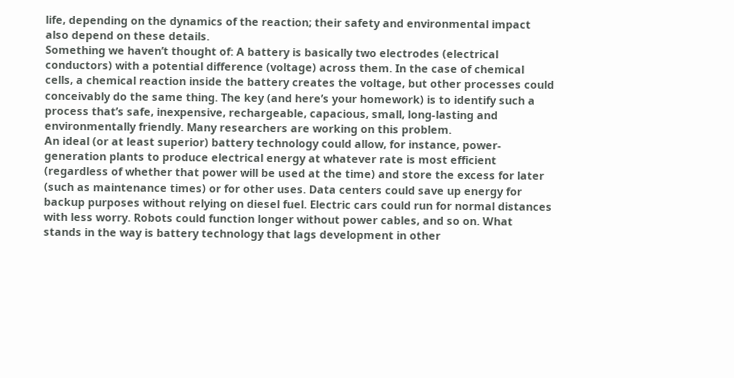life, depending on the dynamics of the reaction; their safety and environmental impact also depend on these details.
Something we haven’t thought of: A battery is basically two electrodes (electrical conductors) with a potential difference (voltage) across them. In the case of chemical cells, a chemical reaction inside the battery creates the voltage, but other processes could conceivably do the same thing. The key (and here’s your homework) is to identify such a process that’s safe, inexpensive, rechargeable, capacious, small, long-lasting and environmentally friendly. Many researchers are working on this problem.
An ideal (or at least superior) battery technology could allow, for instance, power-generation plants to produce electrical energy at whatever rate is most efficient (regardless of whether that power will be used at the time) and store the excess for later (such as maintenance times) or for other uses. Data centers could save up energy for backup purposes without relying on diesel fuel. Electric cars could run for normal distances with less worry. Robots could function longer without power cables, and so on. What stands in the way is battery technology that lags development in other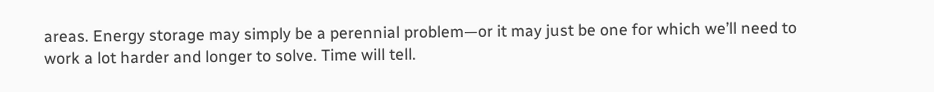areas. Energy storage may simply be a perennial problem—or it may just be one for which we’ll need to work a lot harder and longer to solve. Time will tell.